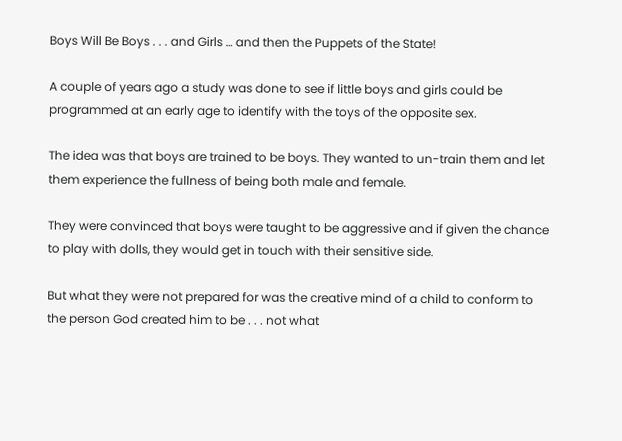Boys Will Be Boys . . . and Girls … and then the Puppets of the State!

A couple of years ago a study was done to see if little boys and girls could be programmed at an early age to identify with the toys of the opposite sex.

The idea was that boys are trained to be boys. They wanted to un-train them and let them experience the fullness of being both male and female.

They were convinced that boys were taught to be aggressive and if given the chance to play with dolls, they would get in touch with their sensitive side.

But what they were not prepared for was the creative mind of a child to conform to the person God created him to be . . . not what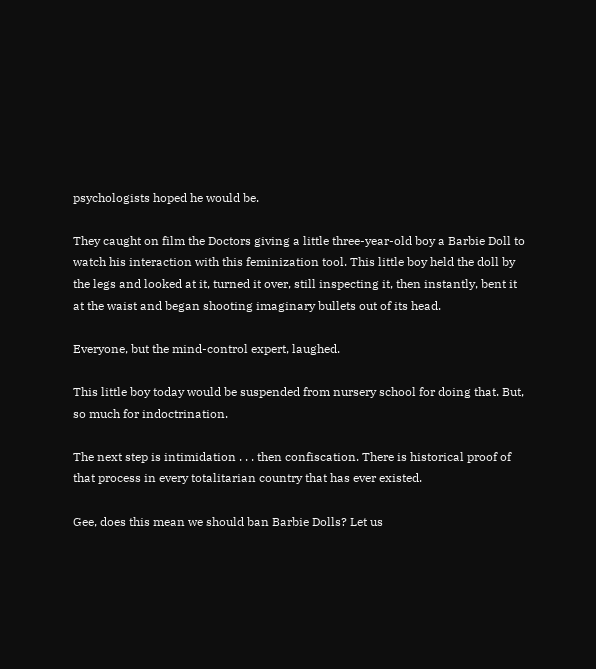psychologists hoped he would be.

They caught on film the Doctors giving a little three-year-old boy a Barbie Doll to watch his interaction with this feminization tool. This little boy held the doll by the legs and looked at it, turned it over, still inspecting it, then instantly, bent it at the waist and began shooting imaginary bullets out of its head.

Everyone, but the mind-control expert, laughed.

This little boy today would be suspended from nursery school for doing that. But, so much for indoctrination.

The next step is intimidation . . . then confiscation. There is historical proof of that process in every totalitarian country that has ever existed.

Gee, does this mean we should ban Barbie Dolls? Let us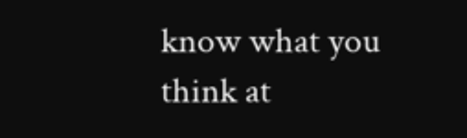know what you think at